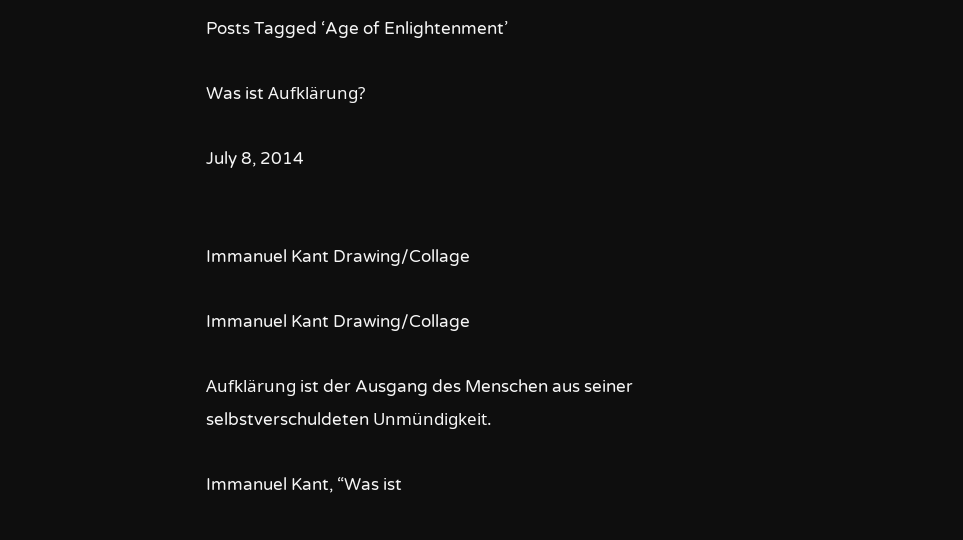Posts Tagged ‘Age of Enlightenment’

Was ist Aufklärung?

July 8, 2014


Immanuel Kant Drawing/Collage

Immanuel Kant Drawing/Collage

Aufklärung ist der Ausgang des Menschen aus seiner selbstverschuldeten Unmündigkeit.

Immanuel Kant, “Was ist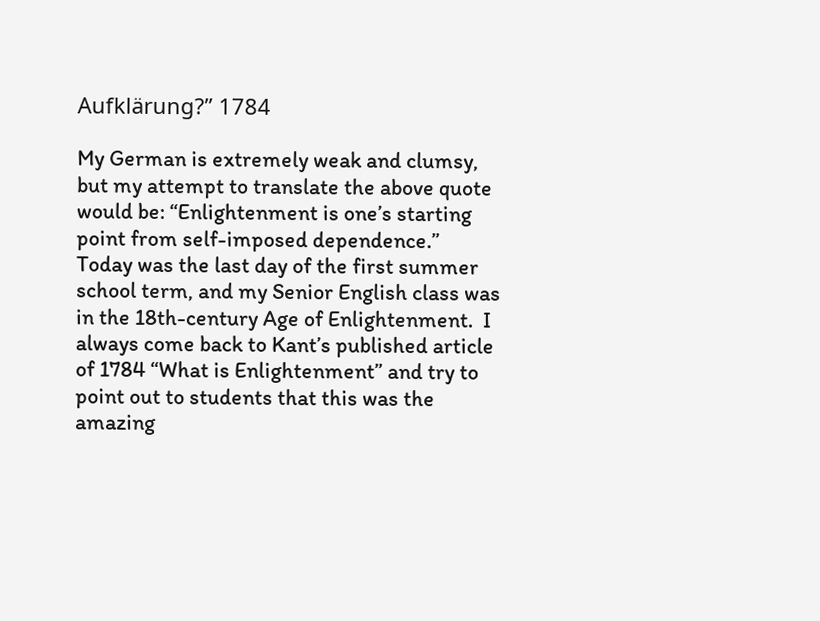Aufklärung?” 1784

My German is extremely weak and clumsy, but my attempt to translate the above quote would be: “Enlightenment is one’s starting point from self-imposed dependence.”  Today was the last day of the first summer school term, and my Senior English class was in the 18th-century Age of Enlightenment.  I always come back to Kant’s published article of 1784 “What is Enlightenment” and try to point out to students that this was the amazing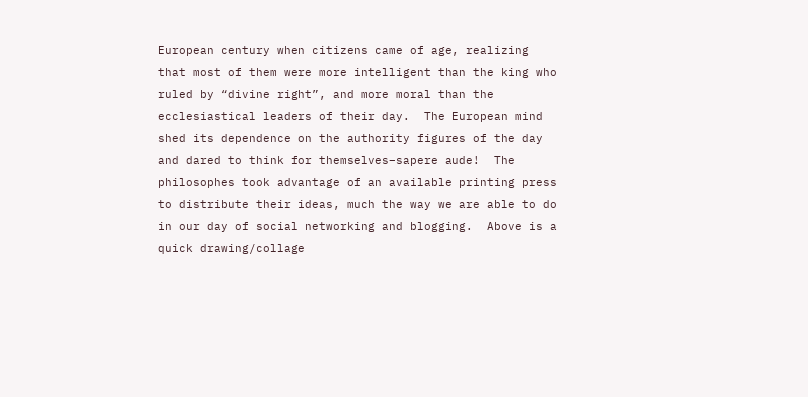European century when citizens came of age, realizing that most of them were more intelligent than the king who ruled by “divine right”, and more moral than the ecclesiastical leaders of their day.  The European mind shed its dependence on the authority figures of the day and dared to think for themselves–sapere aude!  The philosophes took advantage of an available printing press to distribute their ideas, much the way we are able to do in our day of social networking and blogging.  Above is a quick drawing/collage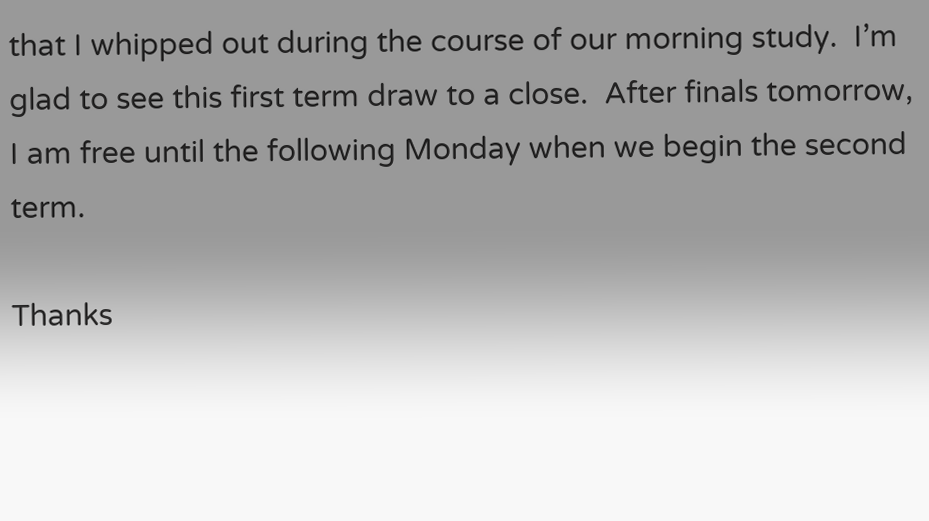that I whipped out during the course of our morning study.  I’m glad to see this first term draw to a close.  After finals tomorrow, I am free until the following Monday when we begin the second term.

Thanks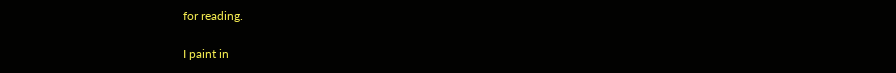for reading.

I paint in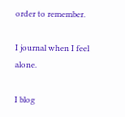order to remember.

I journal when I feel alone.

I blog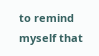to remind myself that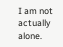I am not actually alone.